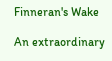Finneran's Wake

An extraordinary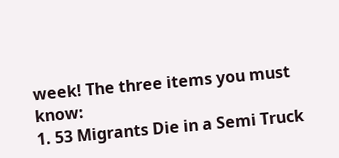week! The three items you must know:
1. 53 Migrants Die in a Semi Truck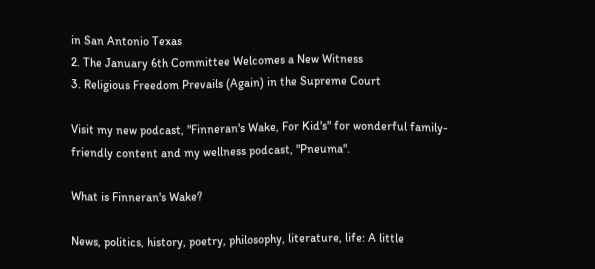in San Antonio Texas
2. The January 6th Committee Welcomes a New Witness
3. Religious Freedom Prevails (Again) in the Supreme Court

Visit my new podcast, "Finneran's Wake, For Kid's" for wonderful family-friendly content and my wellness podcast, "Pneuma".

What is Finneran's Wake?

News, politics, history, poetry, philosophy, literature, life: A little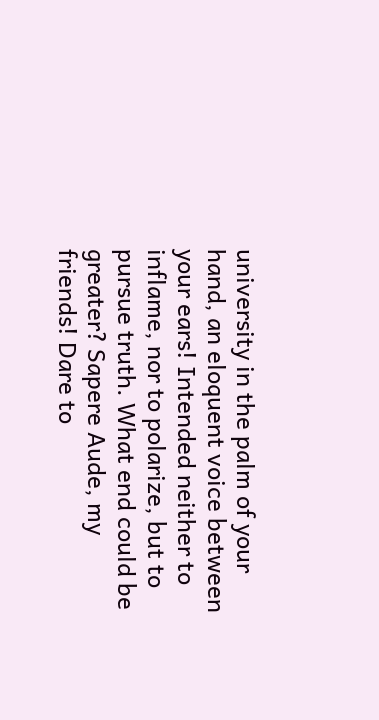university in the palm of your hand, an eloquent voice between your ears! Intended neither to inflame, nor to polarize, but to pursue truth. What end could be greater? Sapere Aude, my friends! Dare to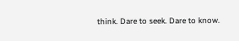think. Dare to seek. Dare to know.